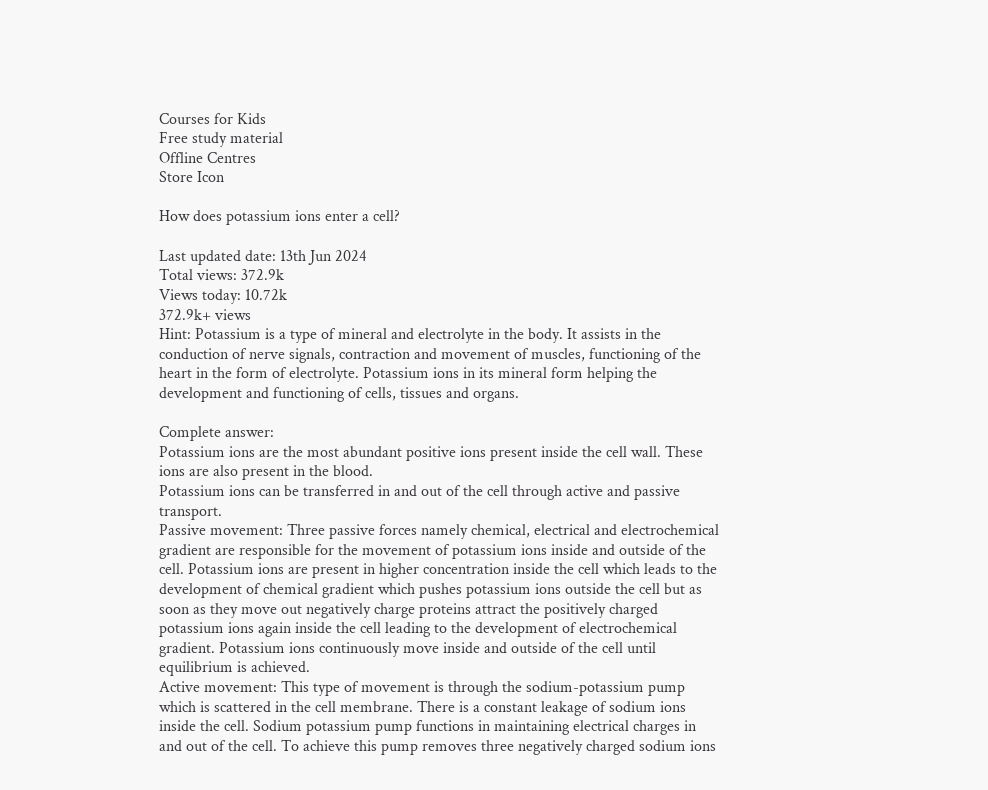Courses for Kids
Free study material
Offline Centres
Store Icon

How does potassium ions enter a cell?

Last updated date: 13th Jun 2024
Total views: 372.9k
Views today: 10.72k
372.9k+ views
Hint: Potassium is a type of mineral and electrolyte in the body. It assists in the conduction of nerve signals, contraction and movement of muscles, functioning of the heart in the form of electrolyte. Potassium ions in its mineral form helping the development and functioning of cells, tissues and organs.

Complete answer:
Potassium ions are the most abundant positive ions present inside the cell wall. These ions are also present in the blood.
Potassium ions can be transferred in and out of the cell through active and passive transport.
Passive movement: Three passive forces namely chemical, electrical and electrochemical gradient are responsible for the movement of potassium ions inside and outside of the cell. Potassium ions are present in higher concentration inside the cell which leads to the development of chemical gradient which pushes potassium ions outside the cell but as soon as they move out negatively charge proteins attract the positively charged potassium ions again inside the cell leading to the development of electrochemical gradient. Potassium ions continuously move inside and outside of the cell until equilibrium is achieved.
Active movement: This type of movement is through the sodium-potassium pump which is scattered in the cell membrane. There is a constant leakage of sodium ions inside the cell. Sodium potassium pump functions in maintaining electrical charges in and out of the cell. To achieve this pump removes three negatively charged sodium ions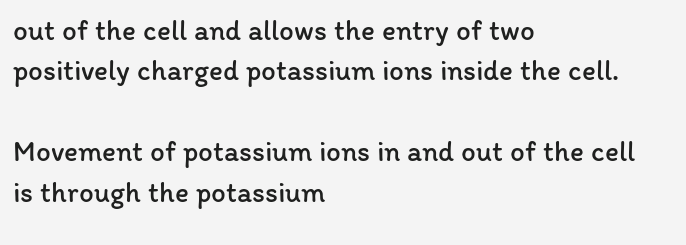out of the cell and allows the entry of two positively charged potassium ions inside the cell.

Movement of potassium ions in and out of the cell is through the potassium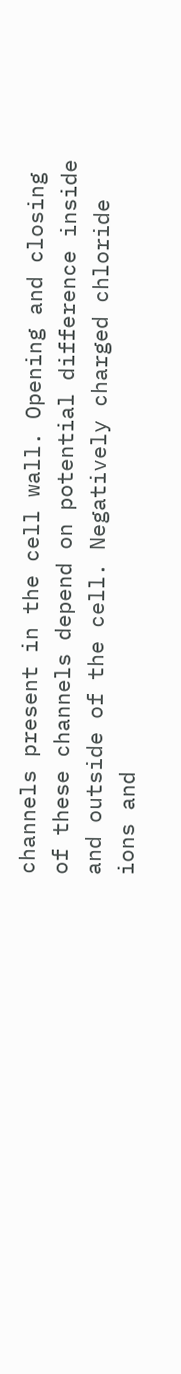channels present in the cell wall. Opening and closing of these channels depend on potential difference inside and outside of the cell. Negatively charged chloride ions and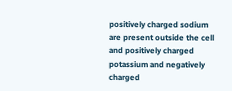positively charged sodium are present outside the cell and positively charged potassium and negatively charged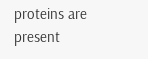proteins are present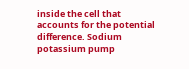inside the cell that accounts for the potential difference. Sodium potassium pump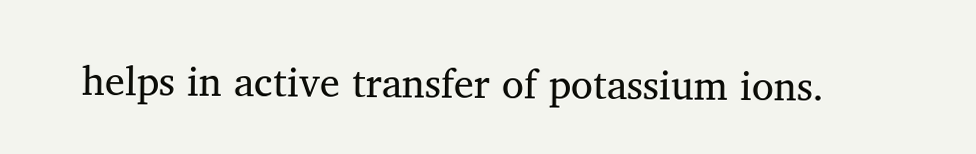helps in active transfer of potassium ions.